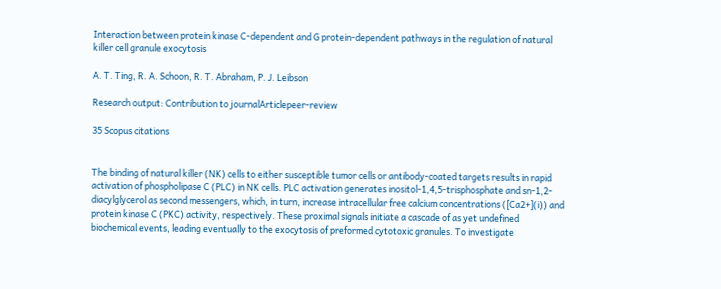Interaction between protein kinase C-dependent and G protein-dependent pathways in the regulation of natural killer cell granule exocytosis

A. T. Ting, R. A. Schoon, R. T. Abraham, P. J. Leibson

Research output: Contribution to journalArticlepeer-review

35 Scopus citations


The binding of natural killer (NK) cells to either susceptible tumor cells or antibody-coated targets results in rapid activation of phospholipase C (PLC) in NK cells. PLC activation generates inositol-1,4,5-trisphosphate and sn-1,2-diacylglycerol as second messengers, which, in turn, increase intracellular free calcium concentrations ([Ca2+](i)) and protein kinase C (PKC) activity, respectively. These proximal signals initiate a cascade of as yet undefined biochemical events, leading eventually to the exocytosis of preformed cytotoxic granules. To investigate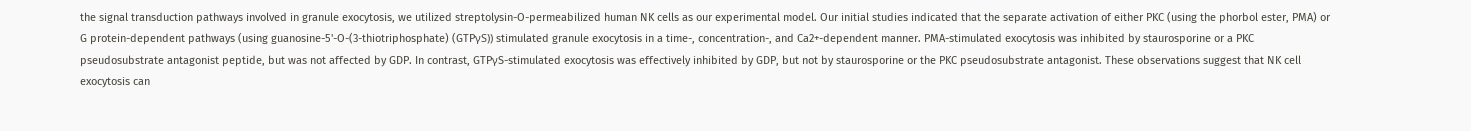the signal transduction pathways involved in granule exocytosis, we utilized streptolysin-O-permeabilized human NK cells as our experimental model. Our initial studies indicated that the separate activation of either PKC (using the phorbol ester, PMA) or G protein-dependent pathways (using guanosine-5'-O-(3-thiotriphosphate) (GTPγS)) stimulated granule exocytosis in a time-, concentration-, and Ca2+-dependent manner. PMA-stimulated exocytosis was inhibited by staurosporine or a PKC pseudosubstrate antagonist peptide, but was not affected by GDP. In contrast, GTPγS-stimulated exocytosis was effectively inhibited by GDP, but not by staurosporine or the PKC pseudosubstrate antagonist. These observations suggest that NK cell exocytosis can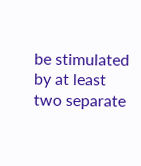be stimulated by at least two separate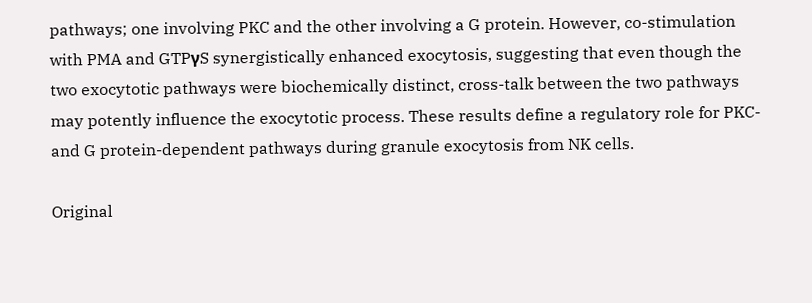pathways; one involving PKC and the other involving a G protein. However, co-stimulation with PMA and GTPγS synergistically enhanced exocytosis, suggesting that even though the two exocytotic pathways were biochemically distinct, cross-talk between the two pathways may potently influence the exocytotic process. These results define a regulatory role for PKC- and G protein-dependent pathways during granule exocytosis from NK cells.

Original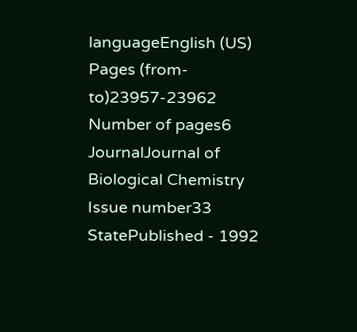languageEnglish (US)
Pages (from-to)23957-23962
Number of pages6
JournalJournal of Biological Chemistry
Issue number33
StatePublished - 1992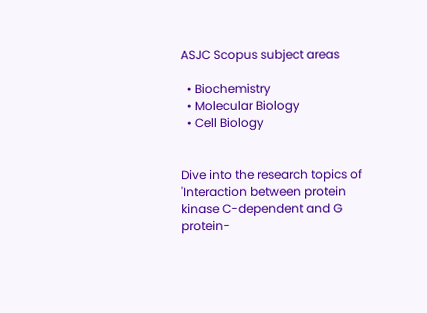ASJC Scopus subject areas

  • Biochemistry
  • Molecular Biology
  • Cell Biology


Dive into the research topics of 'Interaction between protein kinase C-dependent and G protein-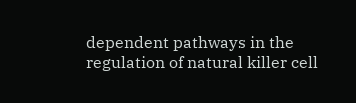dependent pathways in the regulation of natural killer cell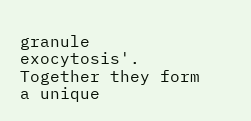granule exocytosis'. Together they form a unique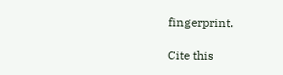fingerprint.

Cite this